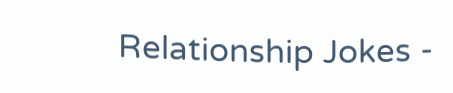Relationship Jokes -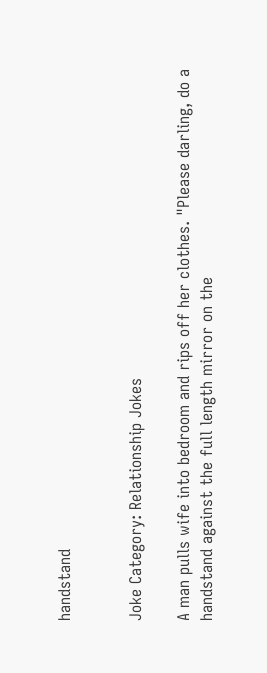handstand


Joke Category: Relationship Jokes

A man pulls wife into bedroom and rips off her clothes. "Please darling, do a handstand against the full length mirror on the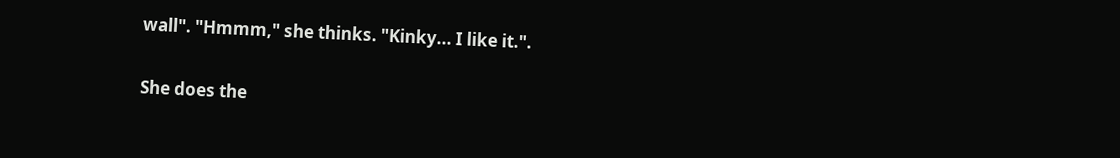wall". "Hmmm," she thinks. "Kinky... I like it.".

She does the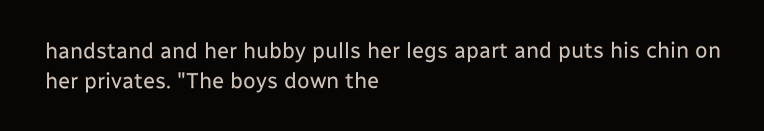handstand and her hubby pulls her legs apart and puts his chin on her privates. "The boys down the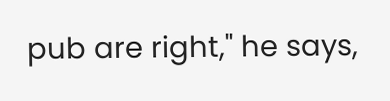pub are right," he says,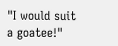"I would suit a goatee!"